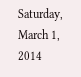Saturday, March 1, 2014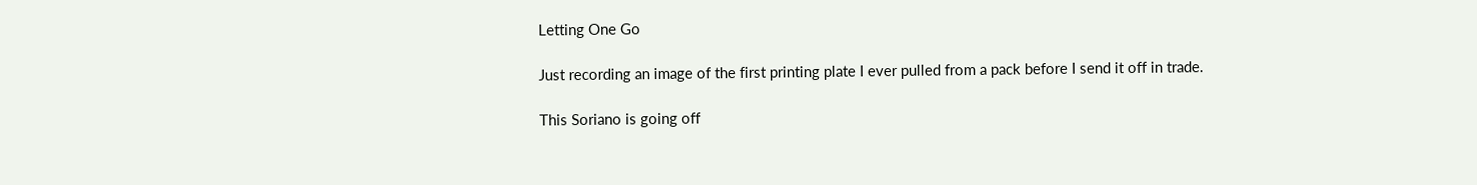Letting One Go

Just recording an image of the first printing plate I ever pulled from a pack before I send it off in trade.

This Soriano is going off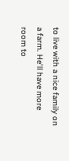to live with a nice family on a farm. He'll have more room to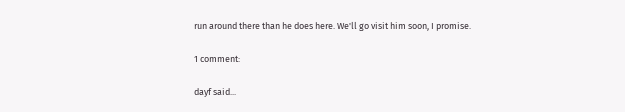run around there than he does here. We'll go visit him soon, I promise.

1 comment:

dayf said...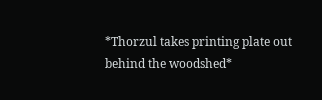*Thorzul takes printing plate out behind the woodshed*